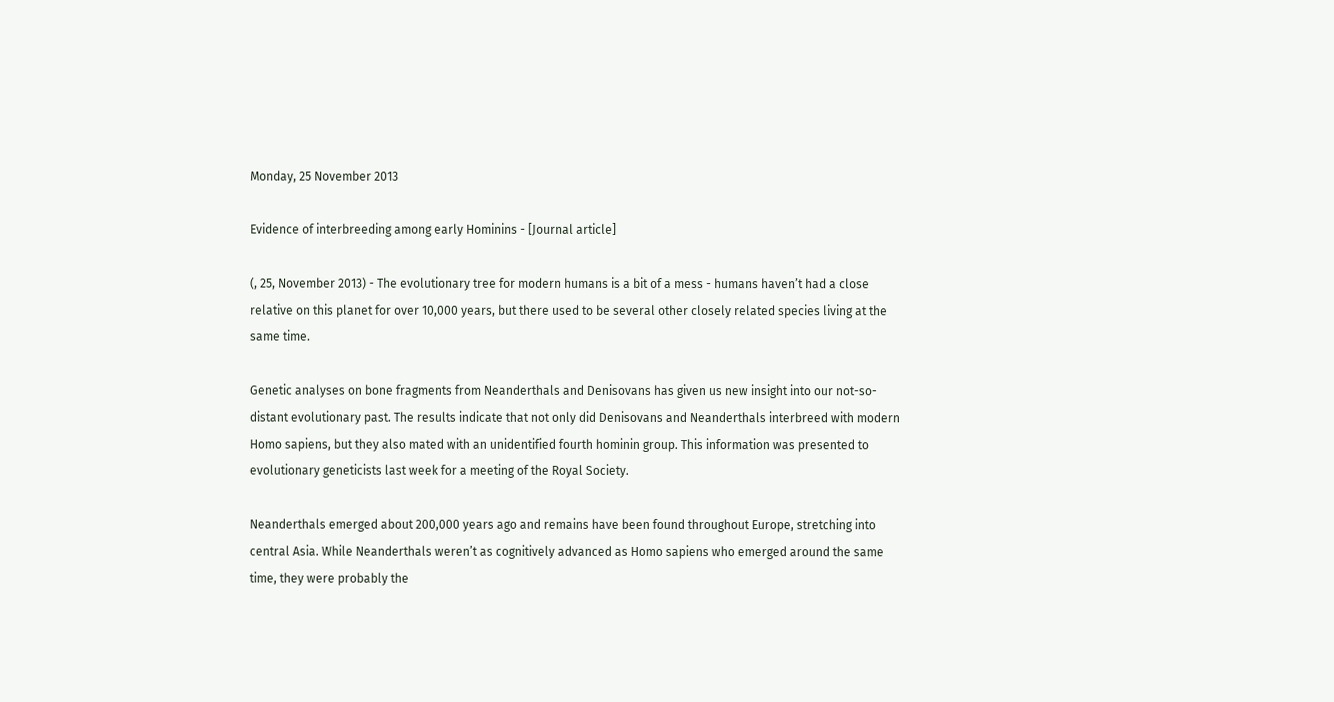Monday, 25 November 2013

Evidence of interbreeding among early Hominins - [Journal article]

(, 25, November 2013) - The evolutionary tree for modern humans is a bit of a mess - humans haven’t had a close relative on this planet for over 10,000 years, but there used to be several other closely related species living at the same time.

Genetic analyses on bone fragments from Neanderthals and Denisovans has given us new insight into our not-so-distant evolutionary past. The results indicate that not only did Denisovans and Neanderthals interbreed with modern Homo sapiens, but they also mated with an unidentified fourth hominin group. This information was presented to evolutionary geneticists last week for a meeting of the Royal Society.

Neanderthals emerged about 200,000 years ago and remains have been found throughout Europe, stretching into central Asia. While Neanderthals weren’t as cognitively advanced as Homo sapiens who emerged around the same time, they were probably the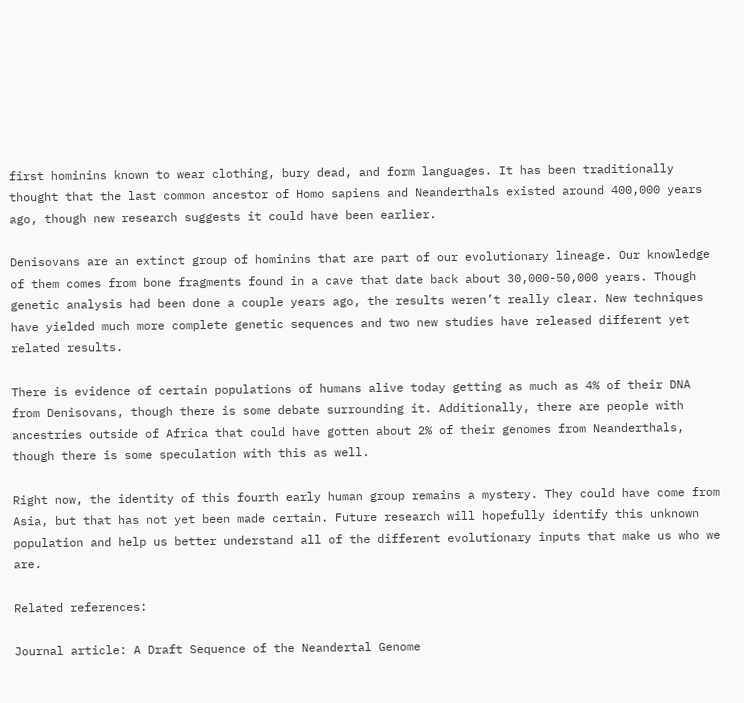first hominins known to wear clothing, bury dead, and form languages. It has been traditionally thought that the last common ancestor of Homo sapiens and Neanderthals existed around 400,000 years ago, though new research suggests it could have been earlier.

Denisovans are an extinct group of hominins that are part of our evolutionary lineage. Our knowledge of them comes from bone fragments found in a cave that date back about 30,000-50,000 years. Though genetic analysis had been done a couple years ago, the results weren’t really clear. New techniques have yielded much more complete genetic sequences and two new studies have released different yet related results.

There is evidence of certain populations of humans alive today getting as much as 4% of their DNA from Denisovans, though there is some debate surrounding it. Additionally, there are people with ancestries outside of Africa that could have gotten about 2% of their genomes from Neanderthals, though there is some speculation with this as well.

Right now, the identity of this fourth early human group remains a mystery. They could have come from Asia, but that has not yet been made certain. Future research will hopefully identify this unknown population and help us better understand all of the different evolutionary inputs that make us who we are.

Related references:

Journal article: A Draft Sequence of the Neandertal Genome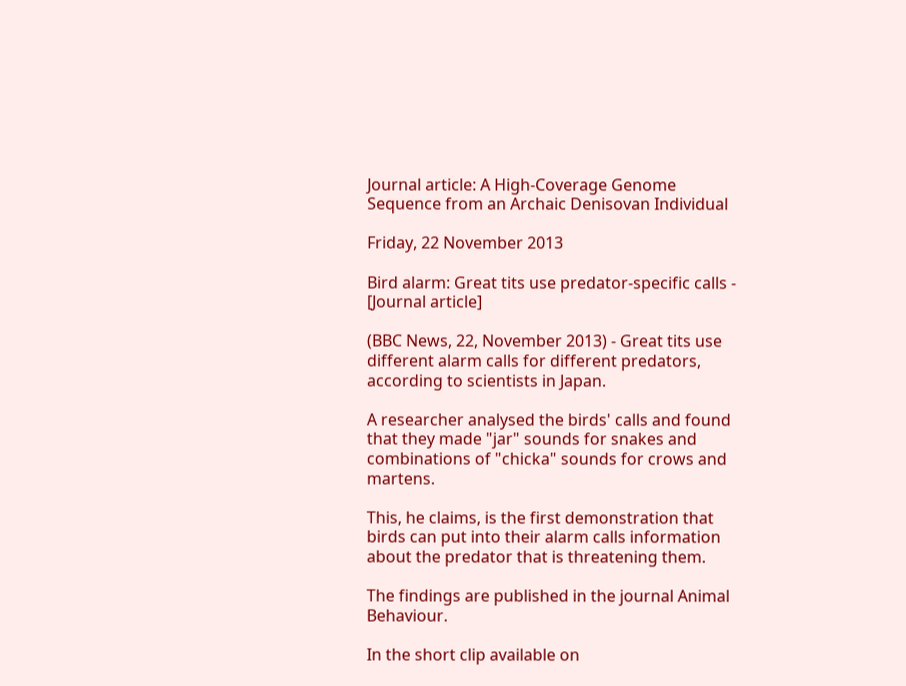Journal article: A High-Coverage Genome Sequence from an Archaic Denisovan Individual

Friday, 22 November 2013

Bird alarm: Great tits use predator-specific calls - [Journal article]

(BBC News, 22, November 2013) - Great tits use different alarm calls for different predators, according to scientists in Japan.

A researcher analysed the birds' calls and found that they made "jar" sounds for snakes and combinations of "chicka" sounds for crows and martens.

This, he claims, is the first demonstration that birds can put into their alarm calls information about the predator that is threatening them.

The findings are published in the journal Animal Behaviour.

In the short clip available on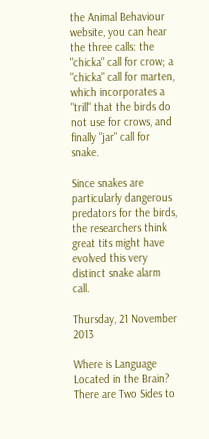the Animal Behaviour website, you can hear the three calls: the "chicka" call for crow; a "chicka" call for marten, which incorporates a "trill" that the birds do not use for crows, and finally "jar" call for snake.

Since snakes are particularly dangerous predators for the birds, the researchers think great tits might have evolved this very distinct snake alarm call.

Thursday, 21 November 2013

Where is Language Located in the Brain? There are Two Sides to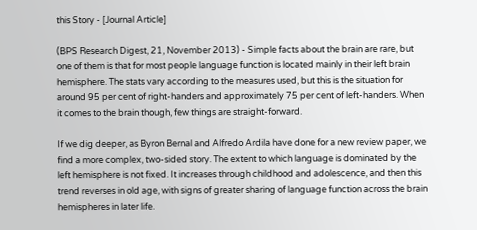this Story - [Journal Article]

(BPS Research Digest, 21, November 2013) - Simple facts about the brain are rare, but one of them is that for most people language function is located mainly in their left brain hemisphere. The stats vary according to the measures used, but this is the situation for around 95 per cent of right-handers and approximately 75 per cent of left-handers. When it comes to the brain though, few things are straight-forward.

If we dig deeper, as Byron Bernal and Alfredo Ardila have done for a new review paper, we find a more complex, two-sided story. The extent to which language is dominated by the left hemisphere is not fixed. It increases through childhood and adolescence, and then this trend reverses in old age, with signs of greater sharing of language function across the brain hemispheres in later life.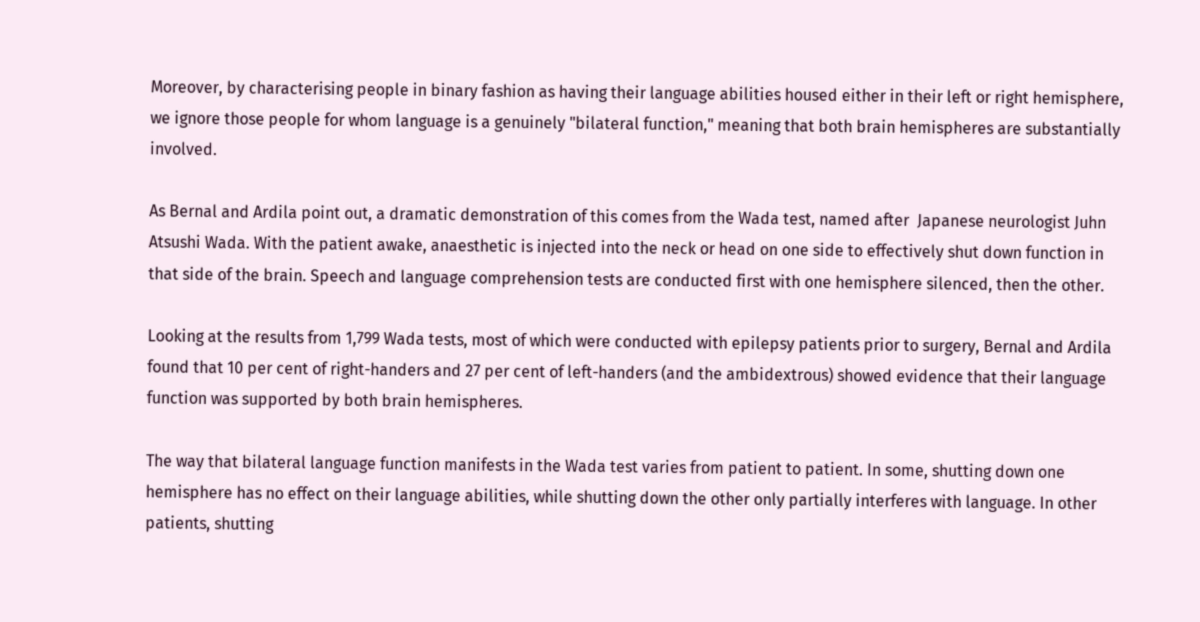Moreover, by characterising people in binary fashion as having their language abilities housed either in their left or right hemisphere, we ignore those people for whom language is a genuinely "bilateral function," meaning that both brain hemispheres are substantially involved.

As Bernal and Ardila point out, a dramatic demonstration of this comes from the Wada test, named after  Japanese neurologist Juhn Atsushi Wada. With the patient awake, anaesthetic is injected into the neck or head on one side to effectively shut down function in that side of the brain. Speech and language comprehension tests are conducted first with one hemisphere silenced, then the other.

Looking at the results from 1,799 Wada tests, most of which were conducted with epilepsy patients prior to surgery, Bernal and Ardila found that 10 per cent of right-handers and 27 per cent of left-handers (and the ambidextrous) showed evidence that their language function was supported by both brain hemispheres.

The way that bilateral language function manifests in the Wada test varies from patient to patient. In some, shutting down one hemisphere has no effect on their language abilities, while shutting down the other only partially interferes with language. In other patients, shutting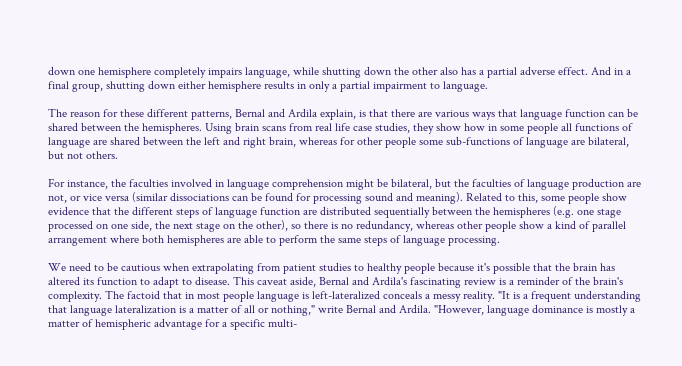down one hemisphere completely impairs language, while shutting down the other also has a partial adverse effect. And in a final group, shutting down either hemisphere results in only a partial impairment to language.

The reason for these different patterns, Bernal and Ardila explain, is that there are various ways that language function can be shared between the hemispheres. Using brain scans from real life case studies, they show how in some people all functions of language are shared between the left and right brain, whereas for other people some sub-functions of language are bilateral, but not others.

For instance, the faculties involved in language comprehension might be bilateral, but the faculties of language production are not, or vice versa (similar dissociations can be found for processing sound and meaning). Related to this, some people show evidence that the different steps of language function are distributed sequentially between the hemispheres (e.g. one stage processed on one side, the next stage on the other), so there is no redundancy, whereas other people show a kind of parallel arrangement where both hemispheres are able to perform the same steps of language processing.

We need to be cautious when extrapolating from patient studies to healthy people because it's possible that the brain has altered its function to adapt to disease. This caveat aside, Bernal and Ardila's fascinating review is a reminder of the brain's complexity. The factoid that in most people language is left-lateralized conceals a messy reality. "It is a frequent understanding that language lateralization is a matter of all or nothing," write Bernal and Ardila. "However, language dominance is mostly a matter of hemispheric advantage for a specific multi-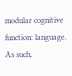modular cognitive function: language. As such,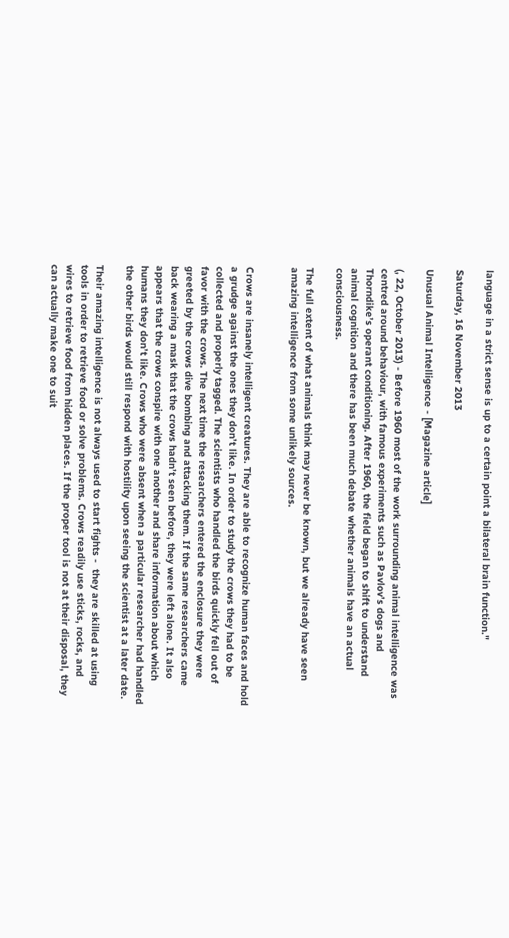language in a strict sense is up to a certain point a bilateral brain function."

Saturday, 16 November 2013

Unusual Animal Intelligence - [Magazine article]

(, 22, October 2013) - Before 1960 most of the work surrounding animal intelligence was centred around behaviour, with famous experiments such as Pavlov’s dogs and Thorndike’s operant conditioning. After 1960, the field began to shift to understand animal cognition and there has been much debate whether animals have an actual consciousness.

The full extent of what animals think may never be known, but we already have seen amazing intelligence from some unlikely sources.


Crows are insanely intelligent creatures. They are able to recognize human faces and hold a grudge against the ones they don’t like. In order to study the crows they had to be collected and properly tagged. The scientists who handled the birds quickly fell out of favor with the crows. The next time the researchers entered the enclosure they were greeted by the crows dive bombing and attacking them. If the same researchers came back wearing a mask that the crows hadn’t seen before, they were left alone. It also appears that the crows conspire with one another and share information about which humans they don’t like. Crows who were absent when a particular researcher had handled the other birds would still respond with hostility upon seeing the scientist at a later date.

Their amazing intelligence is not always used to start fights -  they are skilled at using tools in order to retrieve food or solve problems. Crows readily use sticks, rocks, and wires to retrieve food from hidden places. If the proper tool is not at their disposal, they can actually make one to suit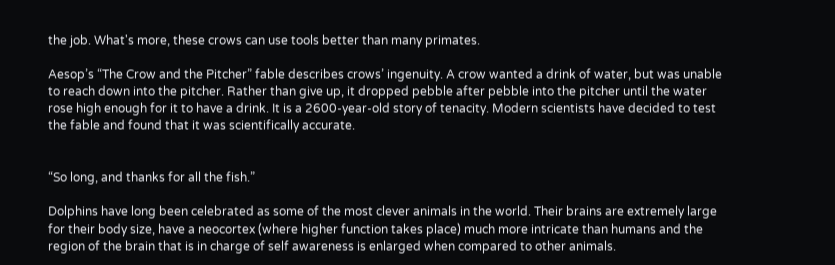the job. What's more, these crows can use tools better than many primates.

Aesop’s “The Crow and the Pitcher” fable describes crows’ ingenuity. A crow wanted a drink of water, but was unable to reach down into the pitcher. Rather than give up, it dropped pebble after pebble into the pitcher until the water rose high enough for it to have a drink. It is a 2600-year-old story of tenacity. Modern scientists have decided to test the fable and found that it was scientifically accurate.


“So long, and thanks for all the fish.”

Dolphins have long been celebrated as some of the most clever animals in the world. Their brains are extremely large for their body size, have a neocortex (where higher function takes place) much more intricate than humans and the region of the brain that is in charge of self awareness is enlarged when compared to other animals.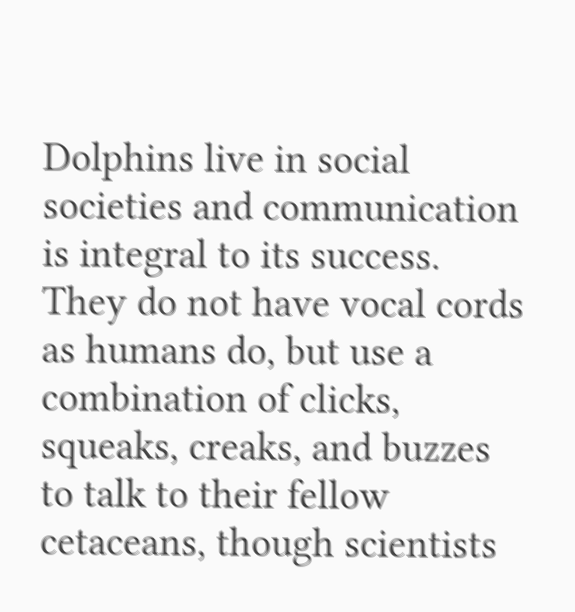Dolphins live in social societies and communication is integral to its success. They do not have vocal cords as humans do, but use a combination of clicks, squeaks, creaks, and buzzes to talk to their fellow cetaceans, though scientists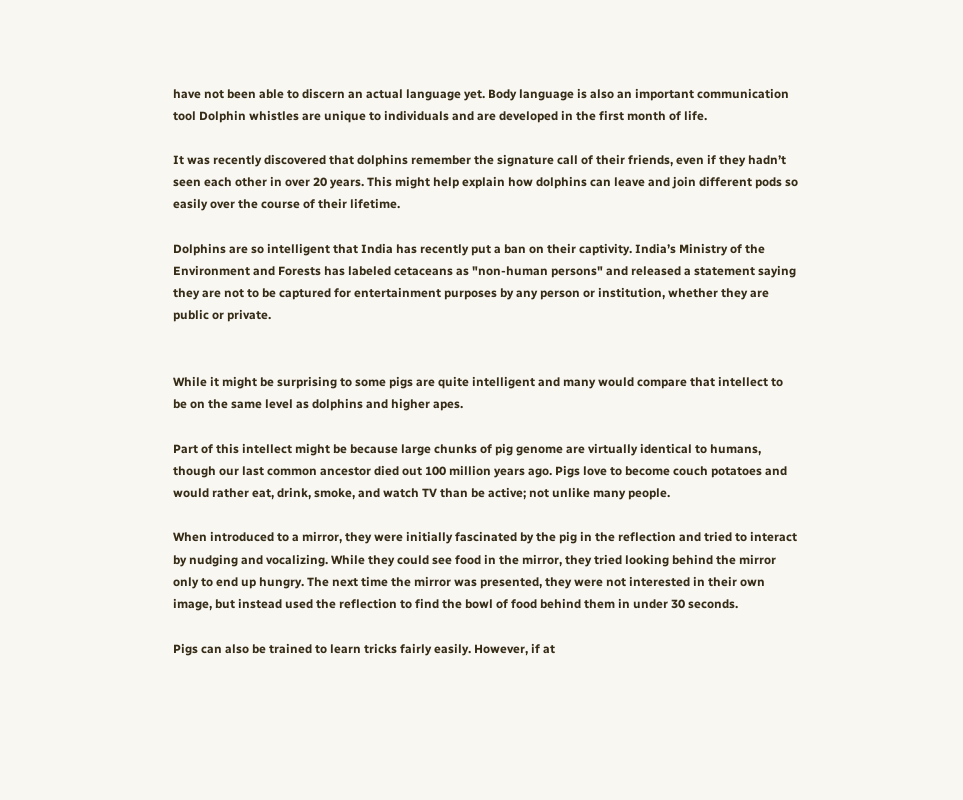have not been able to discern an actual language yet. Body language is also an important communication tool Dolphin whistles are unique to individuals and are developed in the first month of life.

It was recently discovered that dolphins remember the signature call of their friends, even if they hadn’t seen each other in over 20 years. This might help explain how dolphins can leave and join different pods so easily over the course of their lifetime.

Dolphins are so intelligent that India has recently put a ban on their captivity. India’s Ministry of the Environment and Forests has labeled cetaceans as "non-human persons" and released a statement saying they are not to be captured for entertainment purposes by any person or institution, whether they are public or private.


While it might be surprising to some pigs are quite intelligent and many would compare that intellect to be on the same level as dolphins and higher apes.

Part of this intellect might be because large chunks of pig genome are virtually identical to humans, though our last common ancestor died out 100 million years ago. Pigs love to become couch potatoes and would rather eat, drink, smoke, and watch TV than be active; not unlike many people.

When introduced to a mirror, they were initially fascinated by the pig in the reflection and tried to interact by nudging and vocalizing. While they could see food in the mirror, they tried looking behind the mirror only to end up hungry. The next time the mirror was presented, they were not interested in their own image, but instead used the reflection to find the bowl of food behind them in under 30 seconds.

Pigs can also be trained to learn tricks fairly easily. However, if at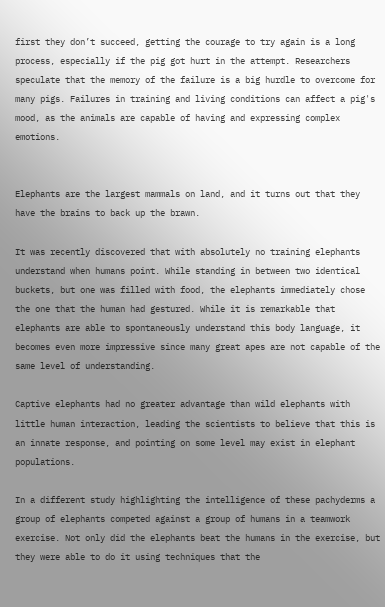first they don’t succeed, getting the courage to try again is a long process, especially if the pig got hurt in the attempt. Researchers speculate that the memory of the failure is a big hurdle to overcome for many pigs. Failures in training and living conditions can affect a pig's mood, as the animals are capable of having and expressing complex emotions.


Elephants are the largest mammals on land, and it turns out that they have the brains to back up the brawn.

It was recently discovered that with absolutely no training elephants understand when humans point. While standing in between two identical buckets, but one was filled with food, the elephants immediately chose the one that the human had gestured. While it is remarkable that elephants are able to spontaneously understand this body language, it becomes even more impressive since many great apes are not capable of the same level of understanding.

Captive elephants had no greater advantage than wild elephants with little human interaction, leading the scientists to believe that this is an innate response, and pointing on some level may exist in elephant populations.

In a different study highlighting the intelligence of these pachyderms a group of elephants competed against a group of humans in a teamwork exercise. Not only did the elephants beat the humans in the exercise, but they were able to do it using techniques that the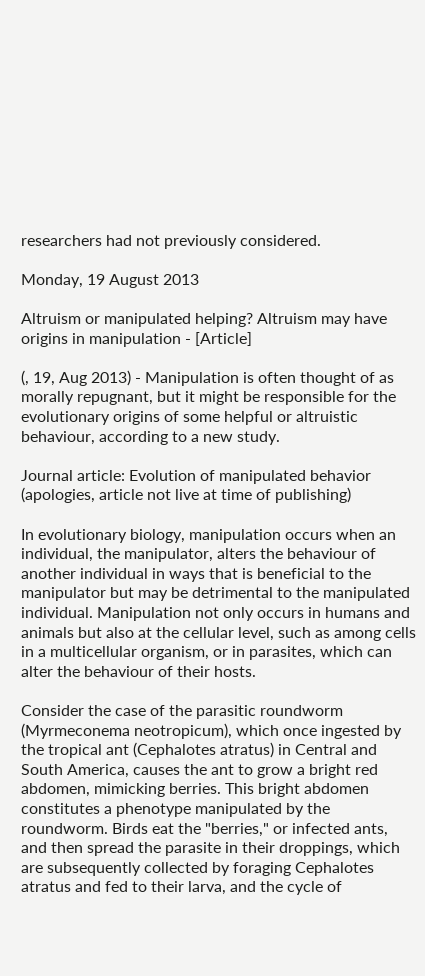researchers had not previously considered.

Monday, 19 August 2013

Altruism or manipulated helping? Altruism may have origins in manipulation - [Article]

(, 19, Aug 2013) - Manipulation is often thought of as morally repugnant, but it might be responsible for the evolutionary origins of some helpful or altruistic behaviour, according to a new study.

Journal article: Evolution of manipulated behavior (apologies, article not live at time of publishing)

In evolutionary biology, manipulation occurs when an individual, the manipulator, alters the behaviour of another individual in ways that is beneficial to the manipulator but may be detrimental to the manipulated individual. Manipulation not only occurs in humans and animals but also at the cellular level, such as among cells in a multicellular organism, or in parasites, which can alter the behaviour of their hosts.

Consider the case of the parasitic roundworm (Myrmeconema neotropicum), which once ingested by the tropical ant (Cephalotes atratus) in Central and South America, causes the ant to grow a bright red abdomen, mimicking berries. This bright abdomen constitutes a phenotype manipulated by the roundworm. Birds eat the "berries," or infected ants, and then spread the parasite in their droppings, which are subsequently collected by foraging Cephalotes atratus and fed to their larva, and the cycle of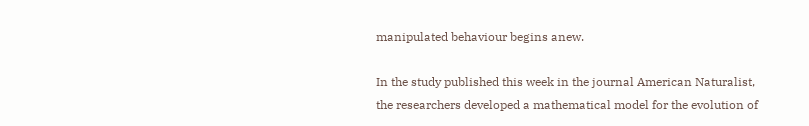manipulated behaviour begins anew.

In the study published this week in the journal American Naturalist, the researchers developed a mathematical model for the evolution of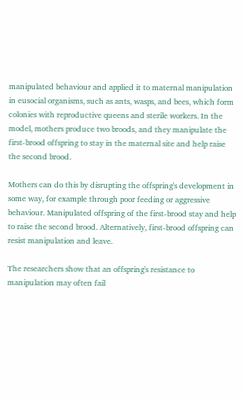manipulated behaviour and applied it to maternal manipulation in eusocial organisms, such as ants, wasps, and bees, which form colonies with reproductive queens and sterile workers. In the model, mothers produce two broods, and they manipulate the first-brood offspring to stay in the maternal site and help raise the second brood.

Mothers can do this by disrupting the offspring's development in some way, for example through poor feeding or aggressive behaviour. Manipulated offspring of the first-brood stay and help to raise the second brood. Alternatively, first-brood offspring can resist manipulation and leave.

The researchers show that an offspring's resistance to manipulation may often fail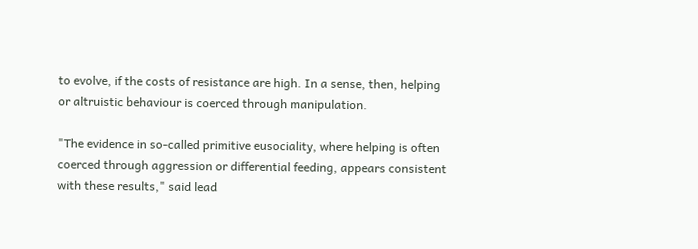to evolve, if the costs of resistance are high. In a sense, then, helping or altruistic behaviour is coerced through manipulation.

"The evidence in so-called primitive eusociality, where helping is often coerced through aggression or differential feeding, appears consistent with these results," said lead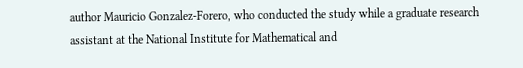author Mauricio Gonzalez-Forero, who conducted the study while a graduate research assistant at the National Institute for Mathematical and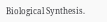Biological Synthesis.